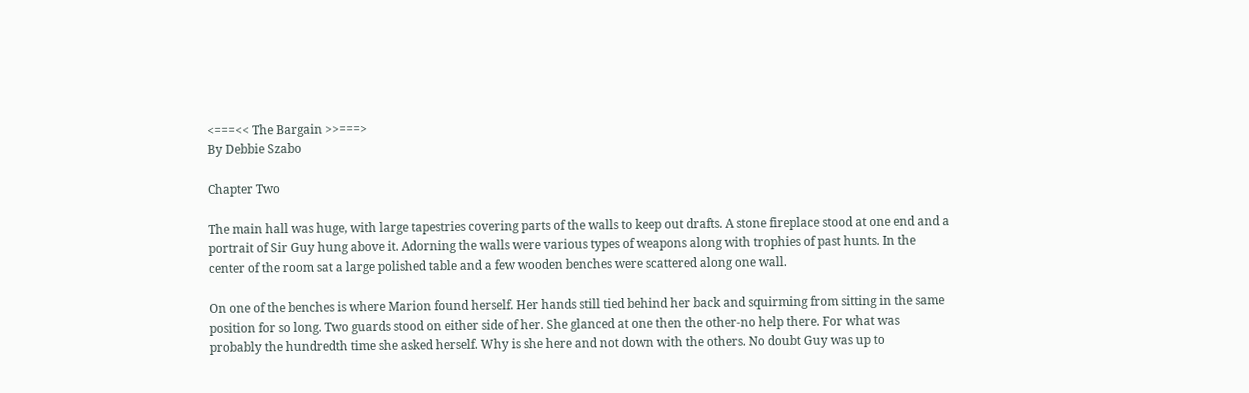<===<< The Bargain >>===>
By Debbie Szabo

Chapter Two

The main hall was huge, with large tapestries covering parts of the walls to keep out drafts. A stone fireplace stood at one end and a portrait of Sir Guy hung above it. Adorning the walls were various types of weapons along with trophies of past hunts. In the center of the room sat a large polished table and a few wooden benches were scattered along one wall.

On one of the benches is where Marion found herself. Her hands still tied behind her back and squirming from sitting in the same position for so long. Two guards stood on either side of her. She glanced at one then the other-no help there. For what was probably the hundredth time she asked herself. Why is she here and not down with the others. No doubt Guy was up to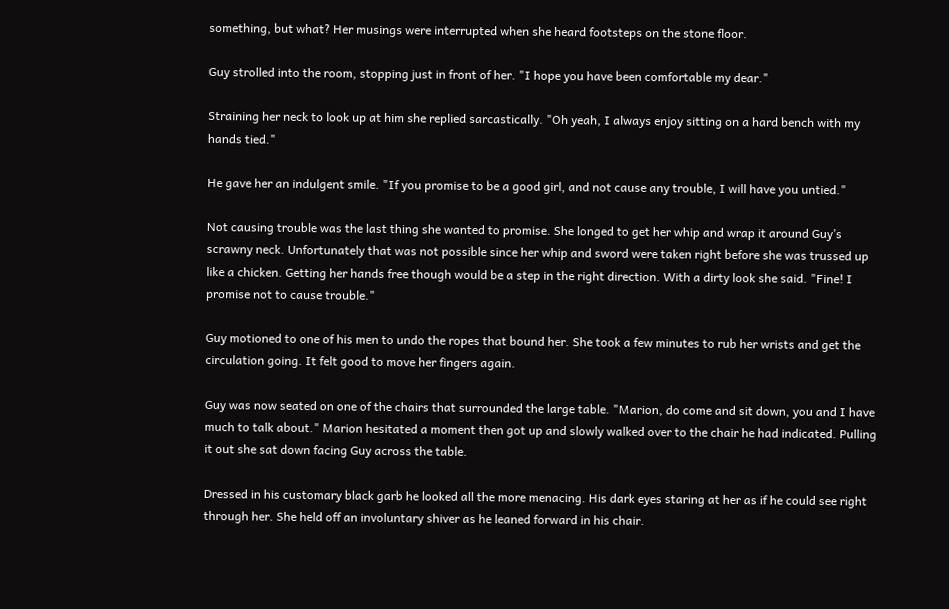something, but what? Her musings were interrupted when she heard footsteps on the stone floor.

Guy strolled into the room, stopping just in front of her. "I hope you have been comfortable my dear."

Straining her neck to look up at him she replied sarcastically. "Oh yeah, I always enjoy sitting on a hard bench with my hands tied."

He gave her an indulgent smile. "If you promise to be a good girl, and not cause any trouble, I will have you untied."

Not causing trouble was the last thing she wanted to promise. She longed to get her whip and wrap it around Guy’s scrawny neck. Unfortunately that was not possible since her whip and sword were taken right before she was trussed up like a chicken. Getting her hands free though would be a step in the right direction. With a dirty look she said. "Fine! I promise not to cause trouble."

Guy motioned to one of his men to undo the ropes that bound her. She took a few minutes to rub her wrists and get the circulation going. It felt good to move her fingers again.

Guy was now seated on one of the chairs that surrounded the large table. "Marion, do come and sit down, you and I have much to talk about." Marion hesitated a moment then got up and slowly walked over to the chair he had indicated. Pulling it out she sat down facing Guy across the table.

Dressed in his customary black garb he looked all the more menacing. His dark eyes staring at her as if he could see right through her. She held off an involuntary shiver as he leaned forward in his chair.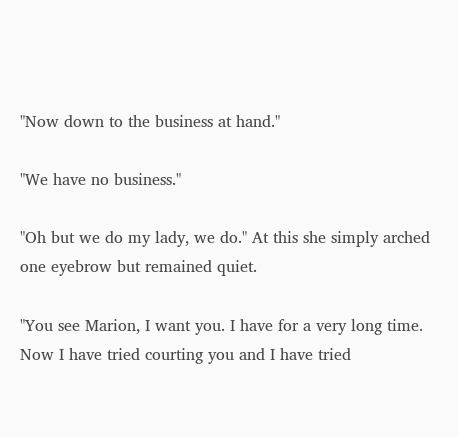"Now down to the business at hand."

"We have no business."

"Oh but we do my lady, we do." At this she simply arched one eyebrow but remained quiet.

"You see Marion, I want you. I have for a very long time. Now I have tried courting you and I have tried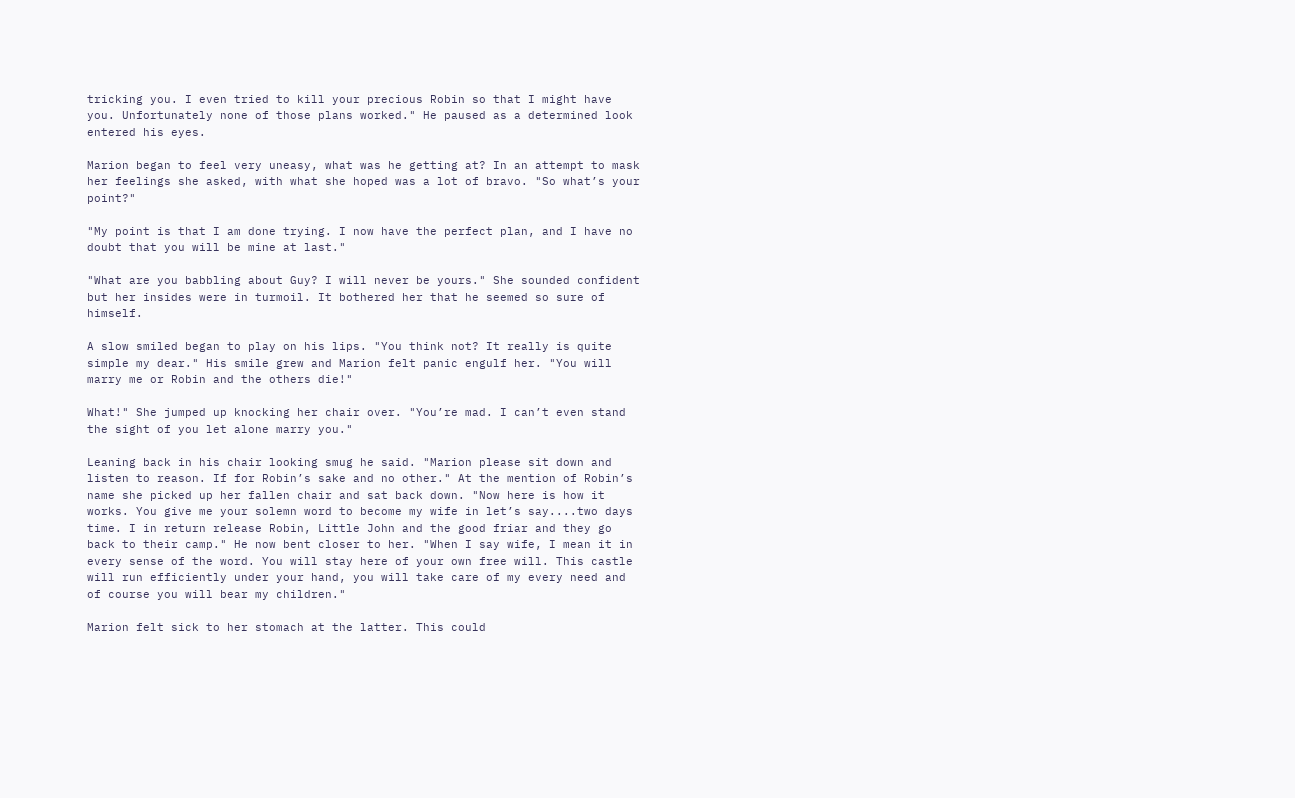tricking you. I even tried to kill your precious Robin so that I might have you. Unfortunately none of those plans worked." He paused as a determined look entered his eyes.

Marion began to feel very uneasy, what was he getting at? In an attempt to mask her feelings she asked, with what she hoped was a lot of bravo. "So what’s your point?"

"My point is that I am done trying. I now have the perfect plan, and I have no doubt that you will be mine at last."

"What are you babbling about Guy? I will never be yours." She sounded confident but her insides were in turmoil. It bothered her that he seemed so sure of himself.

A slow smiled began to play on his lips. "You think not? It really is quite simple my dear." His smile grew and Marion felt panic engulf her. "You will marry me or Robin and the others die!"

What!" She jumped up knocking her chair over. "You’re mad. I can’t even stand the sight of you let alone marry you."

Leaning back in his chair looking smug he said. "Marion please sit down and listen to reason. If for Robin’s sake and no other." At the mention of Robin’s name she picked up her fallen chair and sat back down. "Now here is how it works. You give me your solemn word to become my wife in let’s say....two days time. I in return release Robin, Little John and the good friar and they go back to their camp." He now bent closer to her. "When I say wife, I mean it in every sense of the word. You will stay here of your own free will. This castle will run efficiently under your hand, you will take care of my every need and of course you will bear my children."

Marion felt sick to her stomach at the latter. This could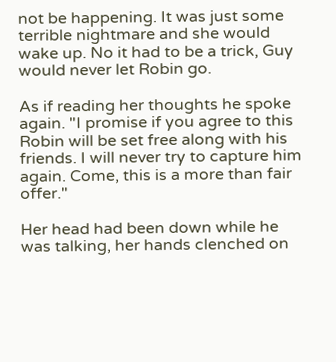not be happening. It was just some terrible nightmare and she would wake up. No it had to be a trick, Guy would never let Robin go.

As if reading her thoughts he spoke again. "I promise if you agree to this Robin will be set free along with his friends. I will never try to capture him again. Come, this is a more than fair offer."

Her head had been down while he was talking, her hands clenched on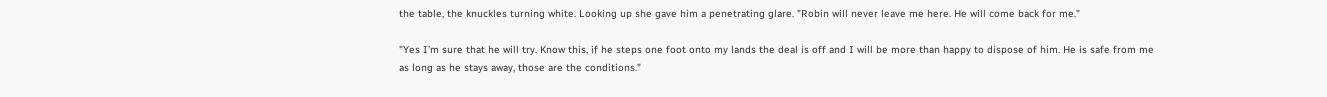the table, the knuckles turning white. Looking up she gave him a penetrating glare. "Robin will never leave me here. He will come back for me."

"Yes I’m sure that he will try. Know this, if he steps one foot onto my lands the deal is off and I will be more than happy to dispose of him. He is safe from me as long as he stays away, those are the conditions."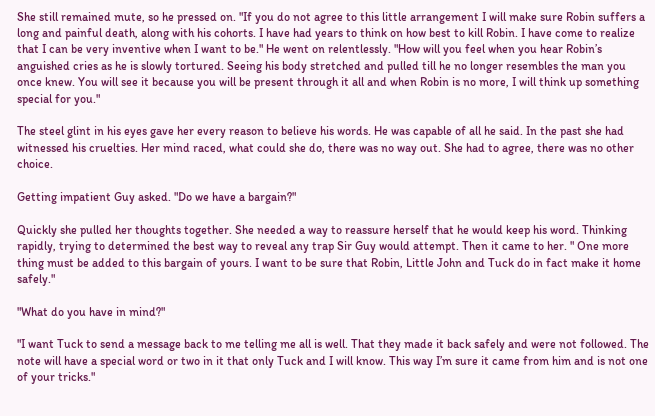She still remained mute, so he pressed on. "If you do not agree to this little arrangement I will make sure Robin suffers a long and painful death, along with his cohorts. I have had years to think on how best to kill Robin. I have come to realize that I can be very inventive when I want to be." He went on relentlessly. "How will you feel when you hear Robin’s anguished cries as he is slowly tortured. Seeing his body stretched and pulled till he no longer resembles the man you once knew. You will see it because you will be present through it all and when Robin is no more, I will think up something special for you."

The steel glint in his eyes gave her every reason to believe his words. He was capable of all he said. In the past she had witnessed his cruelties. Her mind raced, what could she do, there was no way out. She had to agree, there was no other choice.

Getting impatient Guy asked. "Do we have a bargain?"

Quickly she pulled her thoughts together. She needed a way to reassure herself that he would keep his word. Thinking rapidly, trying to determined the best way to reveal any trap Sir Guy would attempt. Then it came to her. " One more thing must be added to this bargain of yours. I want to be sure that Robin, Little John and Tuck do in fact make it home safely."

"What do you have in mind?"

"I want Tuck to send a message back to me telling me all is well. That they made it back safely and were not followed. The note will have a special word or two in it that only Tuck and I will know. This way I’m sure it came from him and is not one of your tricks."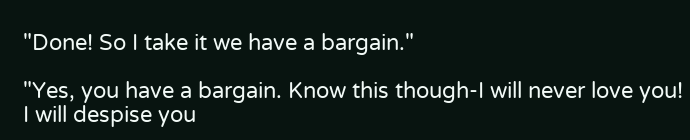"Done! So I take it we have a bargain."

"Yes, you have a bargain. Know this though-I will never love you! I will despise you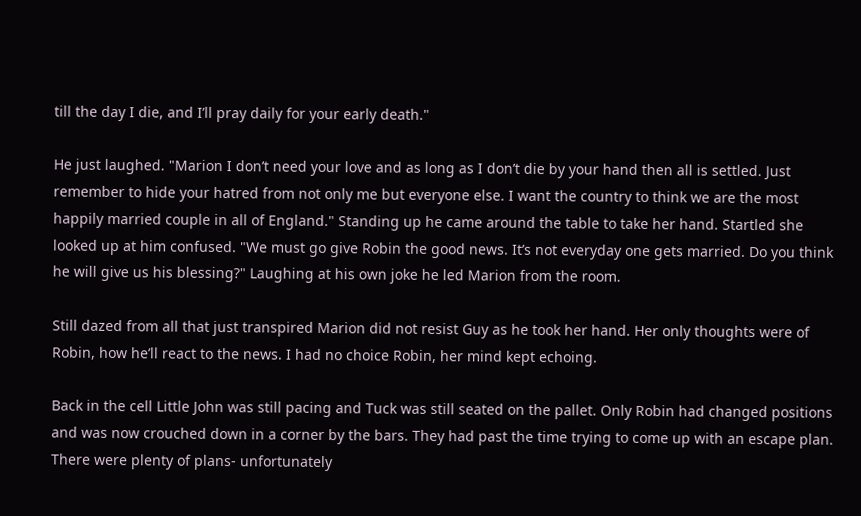till the day I die, and I’ll pray daily for your early death."

He just laughed. "Marion I don’t need your love and as long as I don’t die by your hand then all is settled. Just remember to hide your hatred from not only me but everyone else. I want the country to think we are the most happily married couple in all of England." Standing up he came around the table to take her hand. Startled she looked up at him confused. "We must go give Robin the good news. It’s not everyday one gets married. Do you think he will give us his blessing?" Laughing at his own joke he led Marion from the room.

Still dazed from all that just transpired Marion did not resist Guy as he took her hand. Her only thoughts were of Robin, how he’ll react to the news. I had no choice Robin, her mind kept echoing.

Back in the cell Little John was still pacing and Tuck was still seated on the pallet. Only Robin had changed positions and was now crouched down in a corner by the bars. They had past the time trying to come up with an escape plan. There were plenty of plans- unfortunately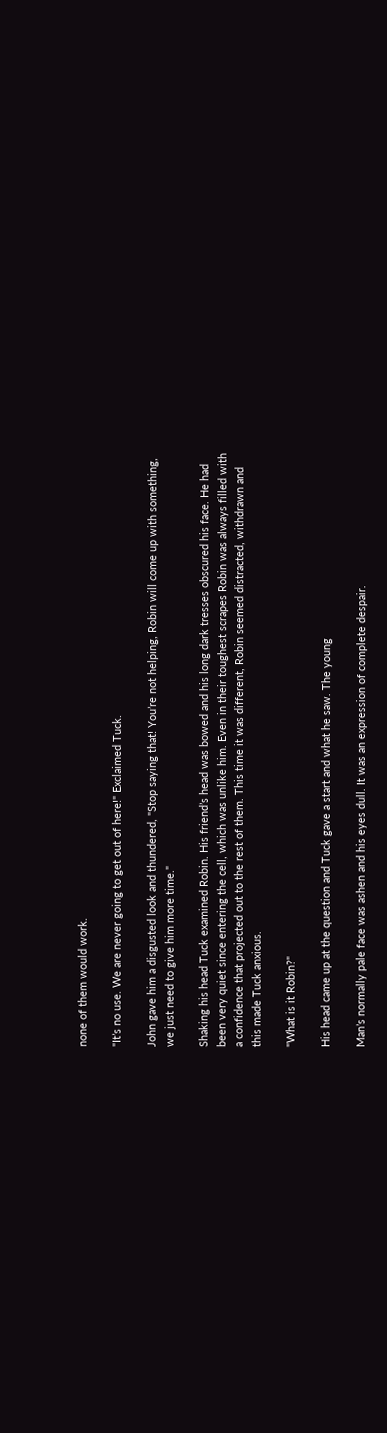none of them would work.

"It’s no use. We are never going to get out of here!" Exclaimed Tuck.

John gave him a disgusted look and thundered, "Stop saying that! You’re not helping, Robin will come up with something, we just need to give him more time."

Shaking his head Tuck examined Robin. His friend’s head was bowed and his long dark tresses obscured his face. He had been very quiet since entering the cell, which was unlike him. Even in their toughest scrapes Robin was always filled with a confidence that projected out to the rest of them. This time it was different, Robin seemed distracted, withdrawn and this made Tuck anxious.

"What is it Robin?"

His head came up at the question and Tuck gave a start and what he saw. The young

Man’s normally pale face was ashen and his eyes dull. It was an expression of complete despair.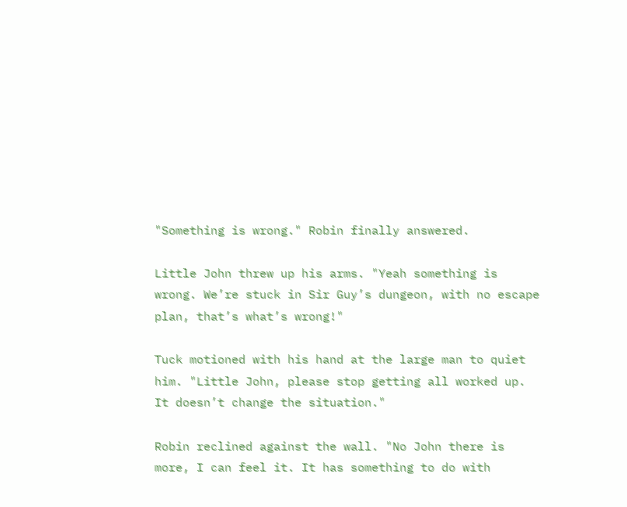"Something is wrong." Robin finally answered.

Little John threw up his arms. "Yeah something is wrong. We’re stuck in Sir Guy’s dungeon, with no escape plan, that’s what’s wrong!"

Tuck motioned with his hand at the large man to quiet him. "Little John, please stop getting all worked up. It doesn’t change the situation."

Robin reclined against the wall. "No John there is more, I can feel it. It has something to do with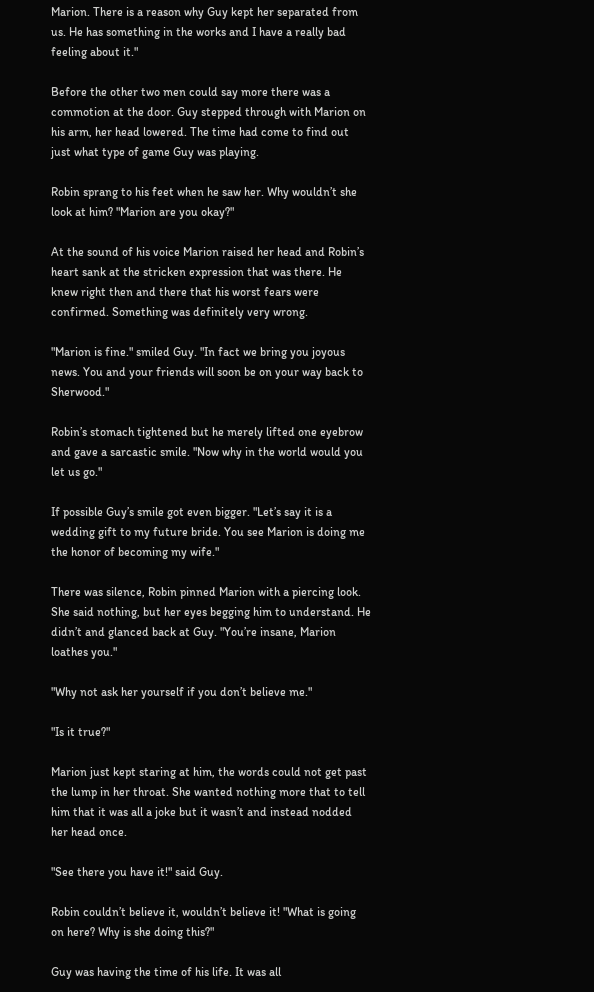Marion. There is a reason why Guy kept her separated from us. He has something in the works and I have a really bad feeling about it."

Before the other two men could say more there was a commotion at the door. Guy stepped through with Marion on his arm, her head lowered. The time had come to find out just what type of game Guy was playing.

Robin sprang to his feet when he saw her. Why wouldn’t she look at him? "Marion are you okay?"

At the sound of his voice Marion raised her head and Robin’s heart sank at the stricken expression that was there. He knew right then and there that his worst fears were confirmed. Something was definitely very wrong.

"Marion is fine." smiled Guy. "In fact we bring you joyous news. You and your friends will soon be on your way back to Sherwood."

Robin’s stomach tightened but he merely lifted one eyebrow and gave a sarcastic smile. "Now why in the world would you let us go."

If possible Guy’s smile got even bigger. "Let’s say it is a wedding gift to my future bride. You see Marion is doing me the honor of becoming my wife."

There was silence, Robin pinned Marion with a piercing look. She said nothing, but her eyes begging him to understand. He didn’t and glanced back at Guy. "You’re insane, Marion loathes you."

"Why not ask her yourself if you don’t believe me."

"Is it true?"

Marion just kept staring at him, the words could not get past the lump in her throat. She wanted nothing more that to tell him that it was all a joke but it wasn’t and instead nodded her head once.

"See there you have it!" said Guy.

Robin couldn’t believe it, wouldn’t believe it! "What is going on here? Why is she doing this?"

Guy was having the time of his life. It was all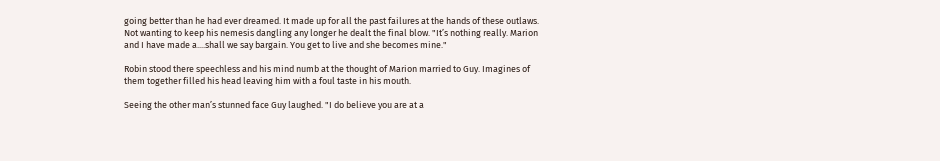going better than he had ever dreamed. It made up for all the past failures at the hands of these outlaws. Not wanting to keep his nemesis dangling any longer he dealt the final blow. "It’s nothing really. Marion and I have made a....shall we say bargain. You get to live and she becomes mine."

Robin stood there speechless and his mind numb at the thought of Marion married to Guy. Imagines of them together filled his head leaving him with a foul taste in his mouth.

Seeing the other man’s stunned face Guy laughed. "I do believe you are at a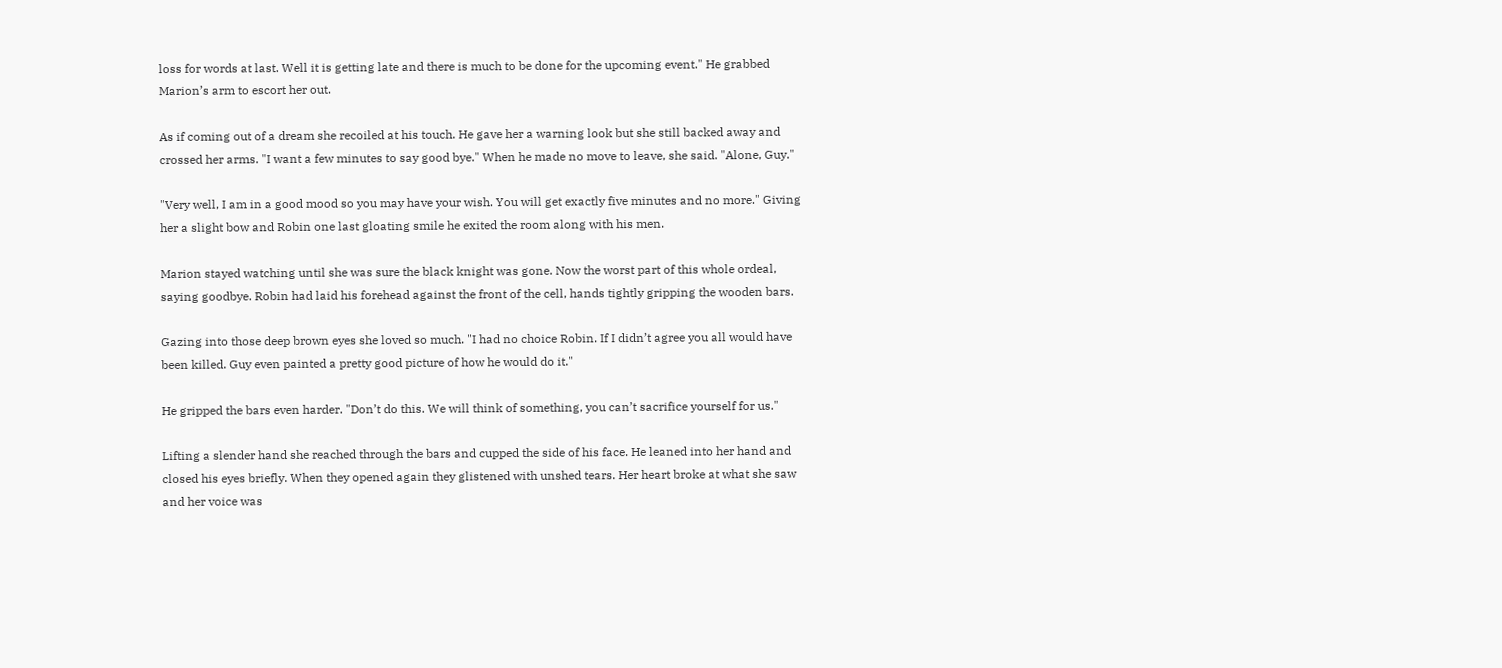loss for words at last. Well it is getting late and there is much to be done for the upcoming event." He grabbed Marion’s arm to escort her out.

As if coming out of a dream she recoiled at his touch. He gave her a warning look but she still backed away and crossed her arms. "I want a few minutes to say good bye." When he made no move to leave, she said. "Alone, Guy."

"Very well, I am in a good mood so you may have your wish. You will get exactly five minutes and no more." Giving her a slight bow and Robin one last gloating smile he exited the room along with his men.

Marion stayed watching until she was sure the black knight was gone. Now the worst part of this whole ordeal, saying goodbye. Robin had laid his forehead against the front of the cell, hands tightly gripping the wooden bars.

Gazing into those deep brown eyes she loved so much. "I had no choice Robin. If I didn’t agree you all would have been killed. Guy even painted a pretty good picture of how he would do it."

He gripped the bars even harder. "Don’t do this. We will think of something, you can’t sacrifice yourself for us."

Lifting a slender hand she reached through the bars and cupped the side of his face. He leaned into her hand and closed his eyes briefly. When they opened again they glistened with unshed tears. Her heart broke at what she saw and her voice was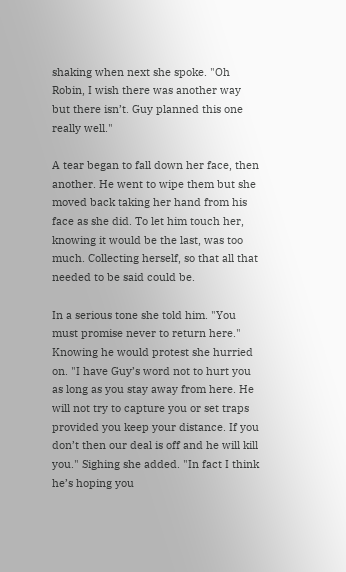shaking when next she spoke. "Oh Robin, I wish there was another way but there isn’t. Guy planned this one really well."

A tear began to fall down her face, then another. He went to wipe them but she moved back taking her hand from his face as she did. To let him touch her, knowing it would be the last, was too much. Collecting herself, so that all that needed to be said could be.

In a serious tone she told him. "You must promise never to return here." Knowing he would protest she hurried on. "I have Guy’s word not to hurt you as long as you stay away from here. He will not try to capture you or set traps provided you keep your distance. If you don’t then our deal is off and he will kill you." Sighing she added. "In fact I think he’s hoping you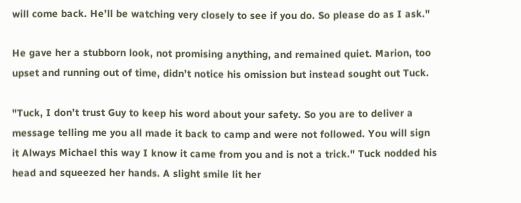will come back. He’ll be watching very closely to see if you do. So please do as I ask."

He gave her a stubborn look, not promising anything, and remained quiet. Marion, too upset and running out of time, didn’t notice his omission but instead sought out Tuck.

"Tuck, I don’t trust Guy to keep his word about your safety. So you are to deliver a message telling me you all made it back to camp and were not followed. You will sign it Always Michael this way I know it came from you and is not a trick." Tuck nodded his head and squeezed her hands. A slight smile lit her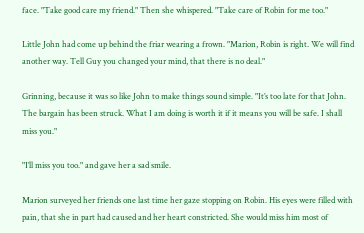face. "Take good care my friend." Then she whispered. "Take care of Robin for me too."

Little John had come up behind the friar wearing a frown. "Marion, Robin is right. We will find another way. Tell Guy you changed your mind, that there is no deal."

Grinning, because it was so like John to make things sound simple. "It’s too late for that John. The bargain has been struck. What I am doing is worth it if it means you will be safe. I shall miss you."

"I’ll miss you too." and gave her a sad smile.

Marion surveyed her friends one last time her gaze stopping on Robin. His eyes were filled with pain, that she in part had caused and her heart constricted. She would miss him most of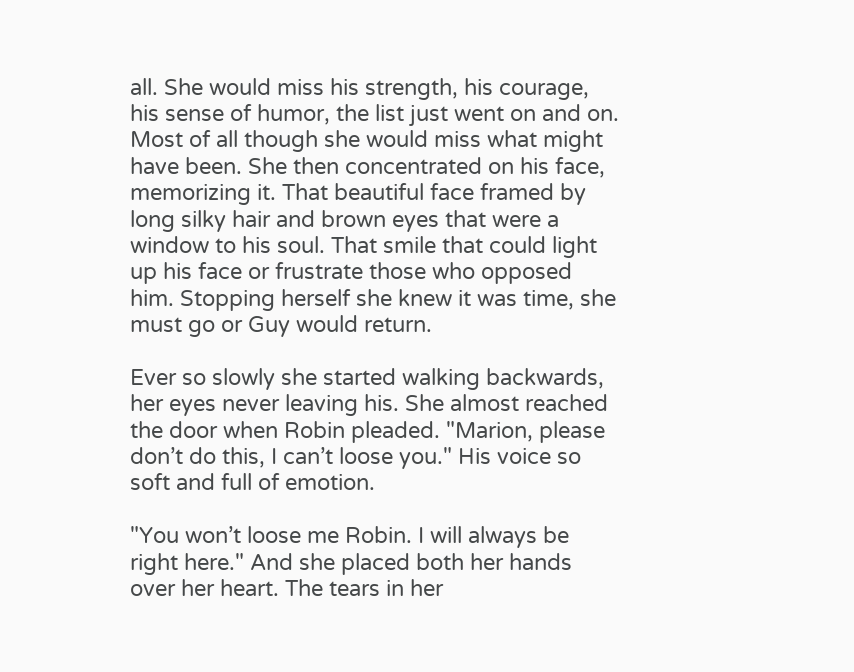all. She would miss his strength, his courage, his sense of humor, the list just went on and on. Most of all though she would miss what might have been. She then concentrated on his face, memorizing it. That beautiful face framed by long silky hair and brown eyes that were a window to his soul. That smile that could light up his face or frustrate those who opposed him. Stopping herself she knew it was time, she must go or Guy would return.

Ever so slowly she started walking backwards, her eyes never leaving his. She almost reached the door when Robin pleaded. "Marion, please don’t do this, I can’t loose you." His voice so soft and full of emotion.

"You won’t loose me Robin. I will always be right here." And she placed both her hands over her heart. The tears in her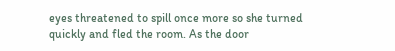eyes threatened to spill once more so she turned quickly and fled the room. As the door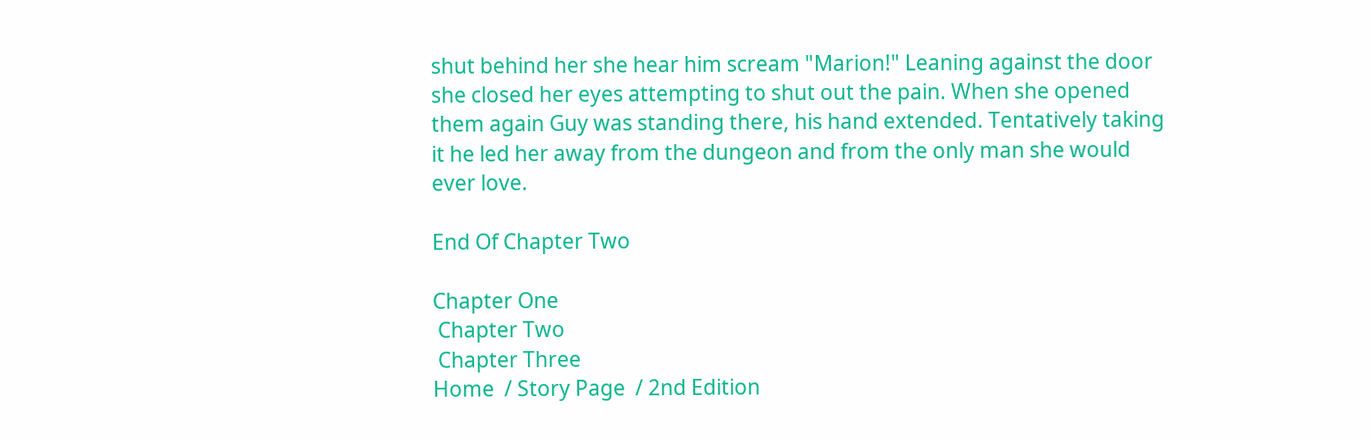shut behind her she hear him scream "Marion!" Leaning against the door she closed her eyes attempting to shut out the pain. When she opened them again Guy was standing there, his hand extended. Tentatively taking it he led her away from the dungeon and from the only man she would ever love.

End Of Chapter Two

Chapter One
 Chapter Two
 Chapter Three
Home  / Story Page  / 2nd Edition